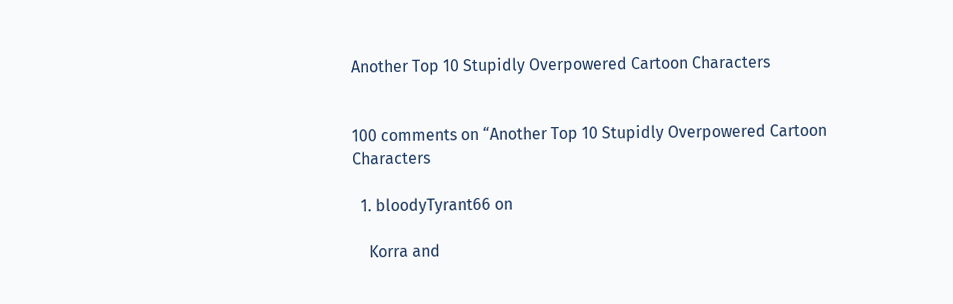Another Top 10 Stupidly Overpowered Cartoon Characters


100 comments on “Another Top 10 Stupidly Overpowered Cartoon Characters

  1. bloodyTyrant66 on

    Korra and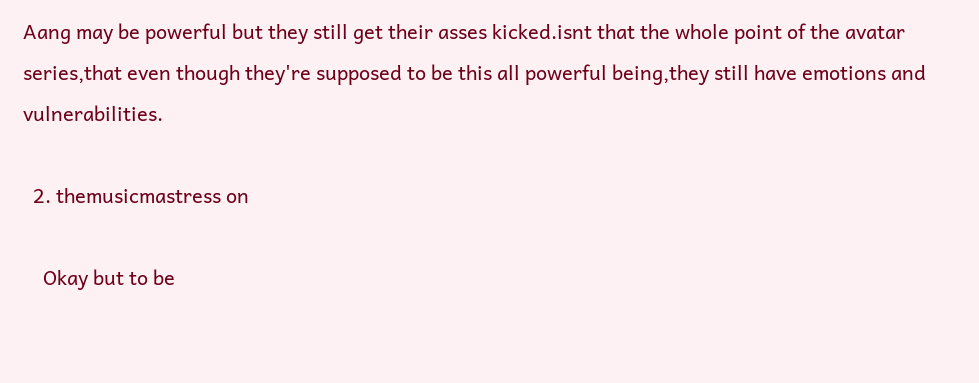Aang may be powerful but they still get their asses kicked.isnt that the whole point of the avatar series,that even though they're supposed to be this all powerful being,they still have emotions and vulnerabilities.

  2. themusicmastress on

    Okay but to be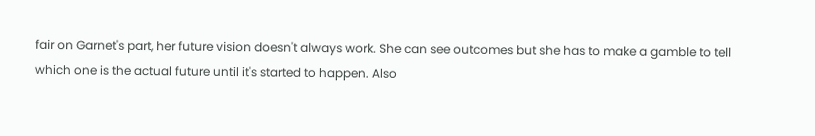fair on Garnet's part, her future vision doesn't always work. She can see outcomes but she has to make a gamble to tell which one is the actual future until it's started to happen. Also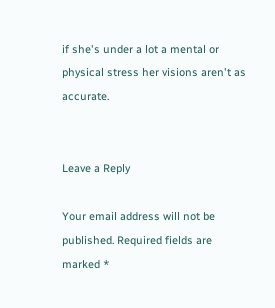if she's under a lot a mental or physical stress her visions aren't as accurate.


Leave a Reply

Your email address will not be published. Required fields are marked *